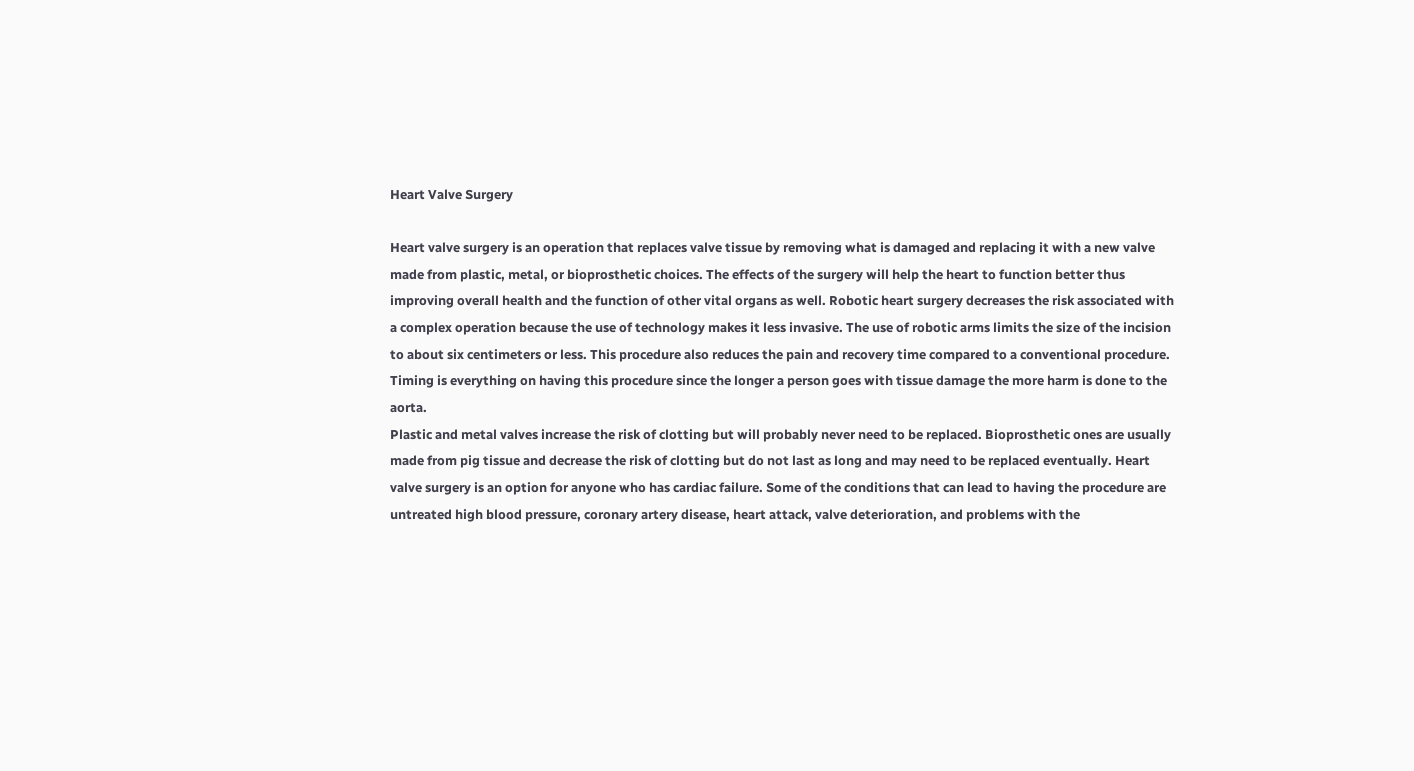Heart Valve Surgery

Heart valve surgery is an operation that replaces valve tissue by removing what is damaged and replacing it with a new valve made from plastic, metal, or bioprosthetic choices. The effects of the surgery will help the heart to function better thus improving overall health and the function of other vital organs as well. Robotic heart surgery decreases the risk associated with a complex operation because the use of technology makes it less invasive. The use of robotic arms limits the size of the incision to about six centimeters or less. This procedure also reduces the pain and recovery time compared to a conventional procedure. Timing is everything on having this procedure since the longer a person goes with tissue damage the more harm is done to the aorta.
Plastic and metal valves increase the risk of clotting but will probably never need to be replaced. Bioprosthetic ones are usually made from pig tissue and decrease the risk of clotting but do not last as long and may need to be replaced eventually. Heart valve surgery is an option for anyone who has cardiac failure. Some of the conditions that can lead to having the procedure are untreated high blood pressure, coronary artery disease, heart attack, valve deterioration, and problems with the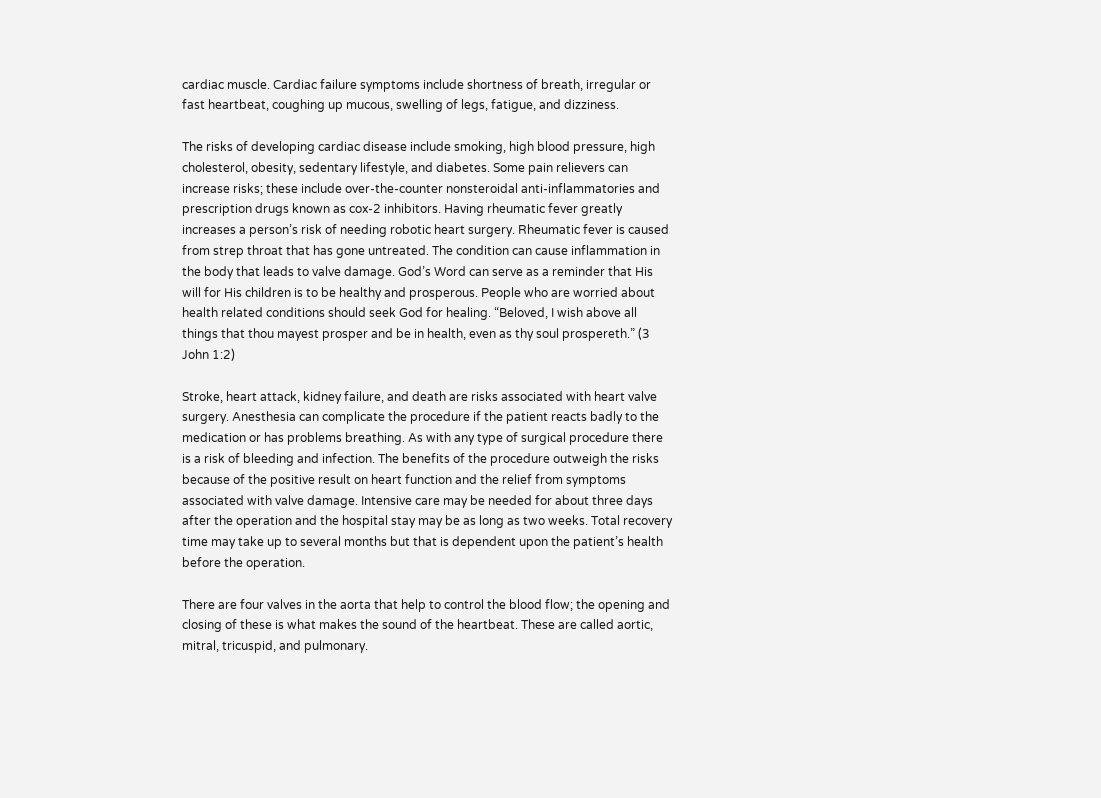cardiac muscle. Cardiac failure symptoms include shortness of breath, irregular or fast heartbeat, coughing up mucous, swelling of legs, fatigue, and dizziness.

The risks of developing cardiac disease include smoking, high blood pressure, high cholesterol, obesity, sedentary lifestyle, and diabetes. Some pain relievers can increase risks; these include over-the-counter nonsteroidal anti-inflammatories and prescription drugs known as cox-2 inhibitors. Having rheumatic fever greatly increases a person’s risk of needing robotic heart surgery. Rheumatic fever is caused from strep throat that has gone untreated. The condition can cause inflammation in the body that leads to valve damage. God’s Word can serve as a reminder that His will for His children is to be healthy and prosperous. People who are worried about health related conditions should seek God for healing. “Beloved, I wish above all things that thou mayest prosper and be in health, even as thy soul prospereth.” (3 John 1:2)

Stroke, heart attack, kidney failure, and death are risks associated with heart valve surgery. Anesthesia can complicate the procedure if the patient reacts badly to the medication or has problems breathing. As with any type of surgical procedure there is a risk of bleeding and infection. The benefits of the procedure outweigh the risks because of the positive result on heart function and the relief from symptoms associated with valve damage. Intensive care may be needed for about three days after the operation and the hospital stay may be as long as two weeks. Total recovery time may take up to several months but that is dependent upon the patient’s health before the operation.

There are four valves in the aorta that help to control the blood flow; the opening and closing of these is what makes the sound of the heartbeat. These are called aortic, mitral, tricuspid, and pulmonary.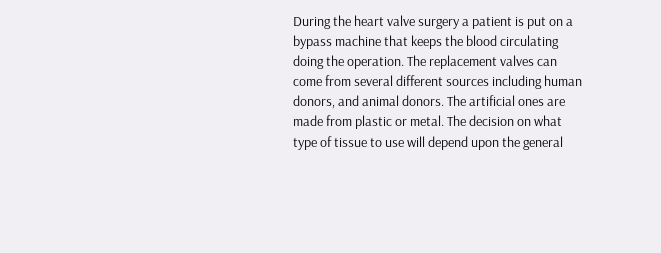During the heart valve surgery a patient is put on a bypass machine that keeps the blood circulating doing the operation. The replacement valves can come from several different sources including human donors, and animal donors. The artificial ones are made from plastic or metal. The decision on what type of tissue to use will depend upon the general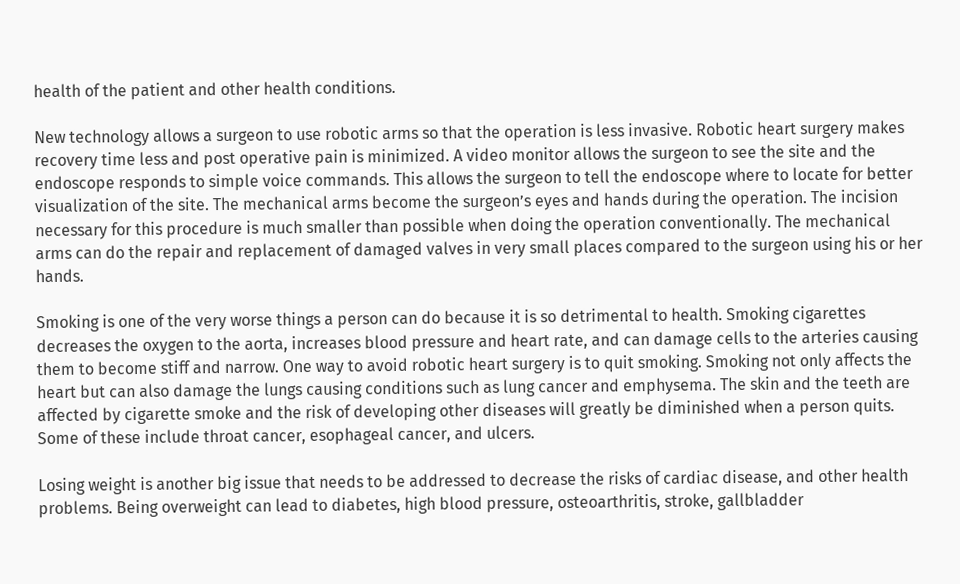health of the patient and other health conditions.

New technology allows a surgeon to use robotic arms so that the operation is less invasive. Robotic heart surgery makes recovery time less and post operative pain is minimized. A video monitor allows the surgeon to see the site and the endoscope responds to simple voice commands. This allows the surgeon to tell the endoscope where to locate for better visualization of the site. The mechanical arms become the surgeon’s eyes and hands during the operation. The incision necessary for this procedure is much smaller than possible when doing the operation conventionally. The mechanical arms can do the repair and replacement of damaged valves in very small places compared to the surgeon using his or her hands.

Smoking is one of the very worse things a person can do because it is so detrimental to health. Smoking cigarettes decreases the oxygen to the aorta, increases blood pressure and heart rate, and can damage cells to the arteries causing them to become stiff and narrow. One way to avoid robotic heart surgery is to quit smoking. Smoking not only affects the heart but can also damage the lungs causing conditions such as lung cancer and emphysema. The skin and the teeth are affected by cigarette smoke and the risk of developing other diseases will greatly be diminished when a person quits. Some of these include throat cancer, esophageal cancer, and ulcers.

Losing weight is another big issue that needs to be addressed to decrease the risks of cardiac disease, and other health problems. Being overweight can lead to diabetes, high blood pressure, osteoarthritis, stroke, gallbladder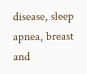disease, sleep apnea, breast and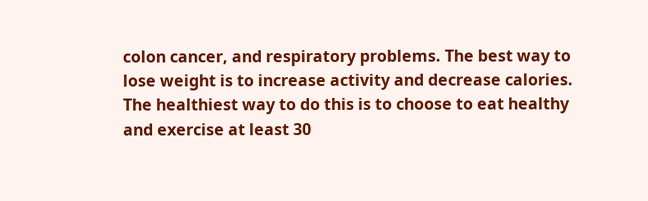colon cancer, and respiratory problems. The best way to lose weight is to increase activity and decrease calories. The healthiest way to do this is to choose to eat healthy and exercise at least 30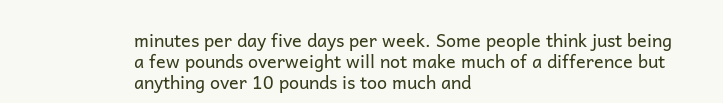minutes per day five days per week. Some people think just being a few pounds overweight will not make much of a difference but anything over 10 pounds is too much and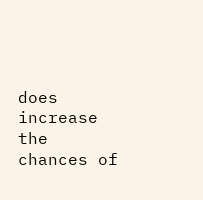does increase the chances of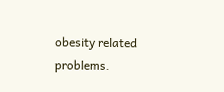obesity related problems.